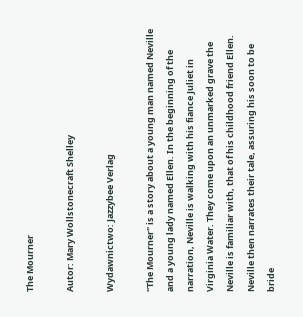The Mourner

Autor: Mary Wollstonecraft Shelley

Wydawnictwo: Jazzybee Verlag

"The Mourner" is a story about a young man named Neville and a young lady named Ellen. In the beginning of the narration, Neville is walking with his fiance Juliet in Virginia Water. They come upon an unmarked grave the Neville is familiar with, that of his childhood friend Ellen. Neville then narrates their tale, assuring his soon to be bride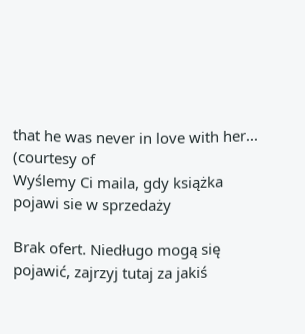that he was never in love with her... (courtesy of
Wyślemy Ci maila, gdy książka pojawi sie w sprzedaży

Brak ofert. Niedługo mogą się pojawić, zajrzyj tutaj za jakiś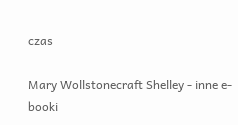czas

Mary Wollstonecraft Shelley - inne e-booki